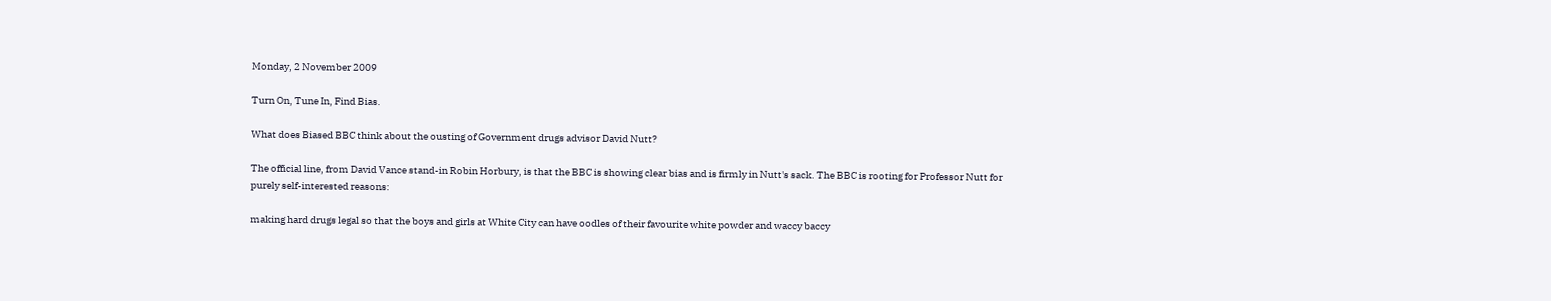Monday, 2 November 2009

Turn On, Tune In, Find Bias.

What does Biased BBC think about the ousting of Government drugs advisor David Nutt?

The official line, from David Vance stand-in Robin Horbury, is that the BBC is showing clear bias and is firmly in Nutt's sack. The BBC is rooting for Professor Nutt for purely self-interested reasons:

making hard drugs legal so that the boys and girls at White City can have oodles of their favourite white powder and waccy baccy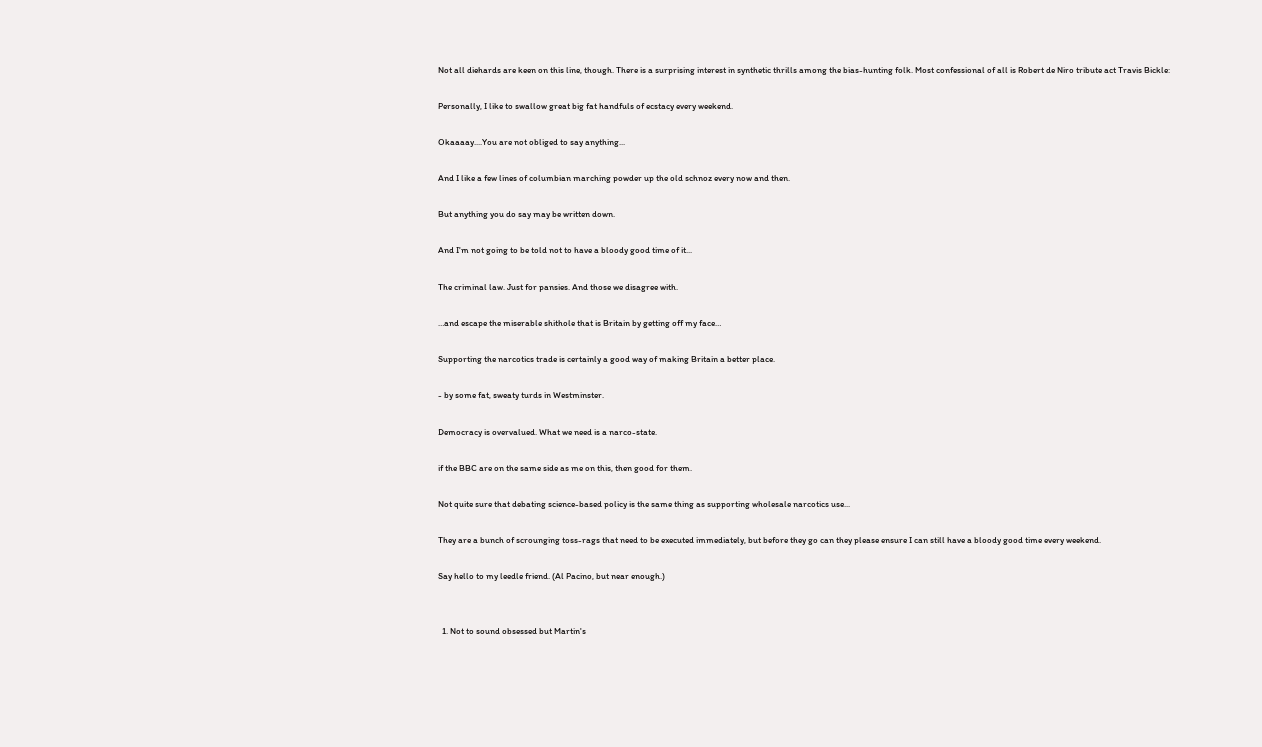Not all diehards are keen on this line, though. There is a surprising interest in synthetic thrills among the bias-hunting folk. Most confessional of all is Robert de Niro tribute act Travis Bickle:

Personally, I like to swallow great big fat handfuls of ecstacy every weekend.

Okaaaay....You are not obliged to say anything...

And I like a few lines of columbian marching powder up the old schnoz every now and then.

But anything you do say may be written down.

And I'm not going to be told not to have a bloody good time of it...

The criminal law. Just for pansies. And those we disagree with.

…and escape the miserable shithole that is Britain by getting off my face…

Supporting the narcotics trade is certainly a good way of making Britain a better place.

- by some fat, sweaty turds in Westminster.

Democracy is overvalued. What we need is a narco-state.

if the BBC are on the same side as me on this, then good for them.

Not quite sure that debating science-based policy is the same thing as supporting wholesale narcotics use...

They are a bunch of scrounging toss-rags that need to be executed immediately, but before they go can they please ensure I can still have a bloody good time every weekend.

Say hello to my leedle friend. (Al Pacino, but near enough.)


  1. Not to sound obsessed but Martin's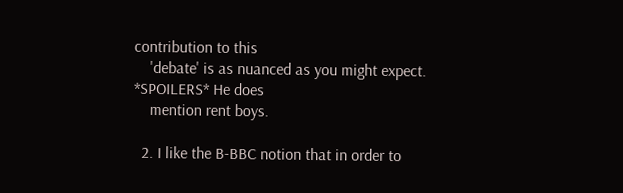contribution to this
    'debate' is as nuanced as you might expect. *SPOILERS* He does
    mention rent boys.

  2. I like the B-BBC notion that in order to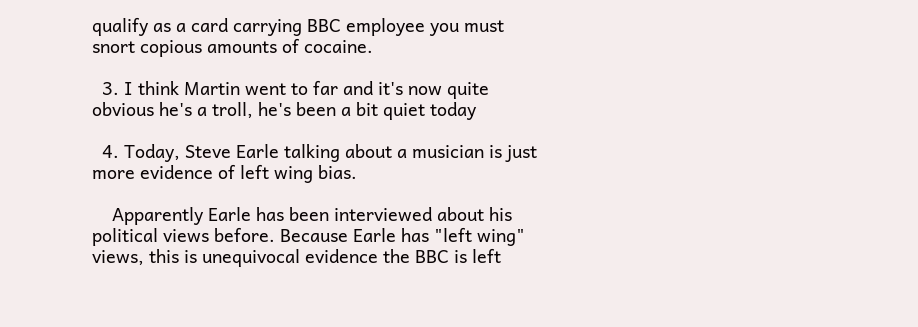qualify as a card carrying BBC employee you must snort copious amounts of cocaine.

  3. I think Martin went to far and it's now quite obvious he's a troll, he's been a bit quiet today

  4. Today, Steve Earle talking about a musician is just more evidence of left wing bias.

    Apparently Earle has been interviewed about his political views before. Because Earle has "left wing" views, this is unequivocal evidence the BBC is left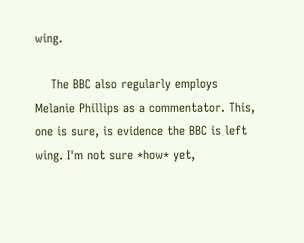wing.

    The BBC also regularly employs Melanie Phillips as a commentator. This, one is sure, is evidence the BBC is left wing. I'm not sure *how* yet,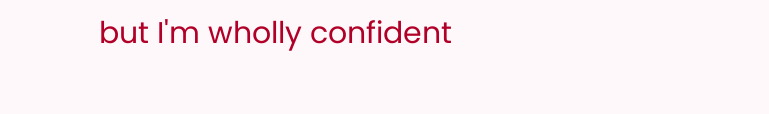but I'm wholly confident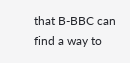that B-BBC can find a way to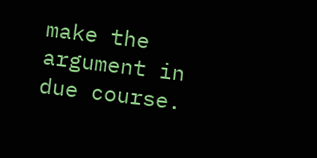make the argument in due course.